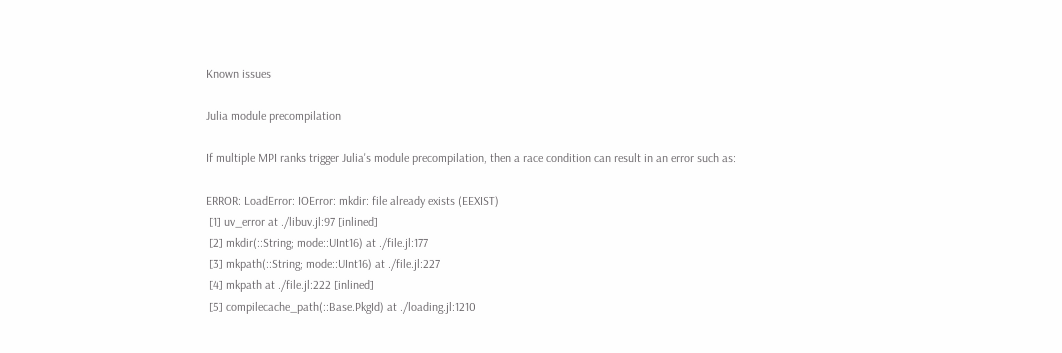Known issues

Julia module precompilation

If multiple MPI ranks trigger Julia's module precompilation, then a race condition can result in an error such as:

ERROR: LoadError: IOError: mkdir: file already exists (EEXIST)
 [1] uv_error at ./libuv.jl:97 [inlined]
 [2] mkdir(::String; mode::UInt16) at ./file.jl:177
 [3] mkpath(::String; mode::UInt16) at ./file.jl:227
 [4] mkpath at ./file.jl:222 [inlined]
 [5] compilecache_path(::Base.PkgId) at ./loading.jl:1210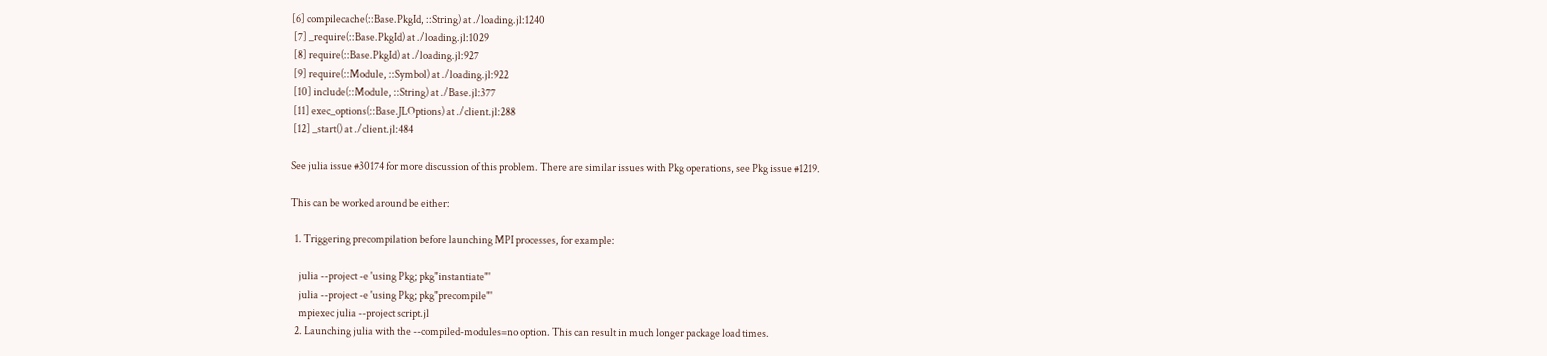[6] compilecache(::Base.PkgId, ::String) at ./loading.jl:1240
 [7] _require(::Base.PkgId) at ./loading.jl:1029
 [8] require(::Base.PkgId) at ./loading.jl:927
 [9] require(::Module, ::Symbol) at ./loading.jl:922
 [10] include(::Module, ::String) at ./Base.jl:377
 [11] exec_options(::Base.JLOptions) at ./client.jl:288
 [12] _start() at ./client.jl:484

See julia issue #30174 for more discussion of this problem. There are similar issues with Pkg operations, see Pkg issue #1219.

This can be worked around be either:

  1. Triggering precompilation before launching MPI processes, for example:

    julia --project -e 'using Pkg; pkg"instantiate"'
    julia --project -e 'using Pkg; pkg"precompile"'
    mpiexec julia --project script.jl
  2. Launching julia with the --compiled-modules=no option. This can result in much longer package load times.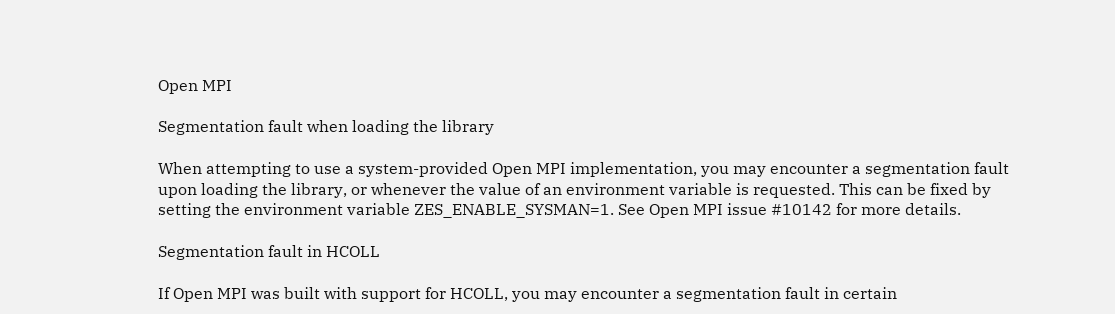Open MPI

Segmentation fault when loading the library

When attempting to use a system-provided Open MPI implementation, you may encounter a segmentation fault upon loading the library, or whenever the value of an environment variable is requested. This can be fixed by setting the environment variable ZES_ENABLE_SYSMAN=1. See Open MPI issue #10142 for more details.

Segmentation fault in HCOLL

If Open MPI was built with support for HCOLL, you may encounter a segmentation fault in certain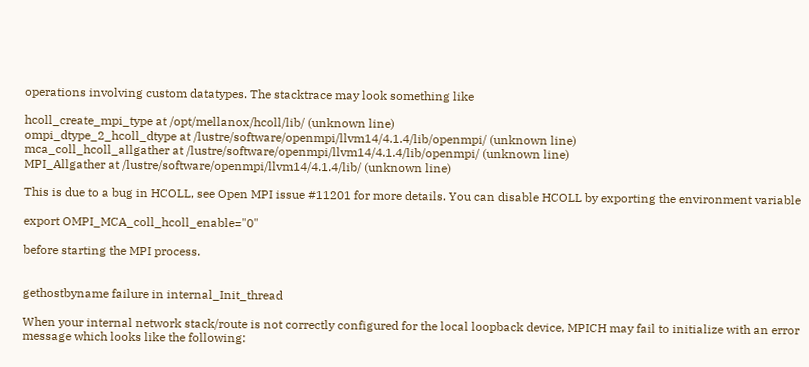operations involving custom datatypes. The stacktrace may look something like

hcoll_create_mpi_type at /opt/mellanox/hcoll/lib/ (unknown line)
ompi_dtype_2_hcoll_dtype at /lustre/software/openmpi/llvm14/4.1.4/lib/openmpi/ (unknown line)
mca_coll_hcoll_allgather at /lustre/software/openmpi/llvm14/4.1.4/lib/openmpi/ (unknown line)
MPI_Allgather at /lustre/software/openmpi/llvm14/4.1.4/lib/ (unknown line)

This is due to a bug in HCOLL, see Open MPI issue #11201 for more details. You can disable HCOLL by exporting the environment variable

export OMPI_MCA_coll_hcoll_enable="0"

before starting the MPI process.


gethostbyname failure in internal_Init_thread

When your internal network stack/route is not correctly configured for the local loopback device, MPICH may fail to initialize with an error message which looks like the following: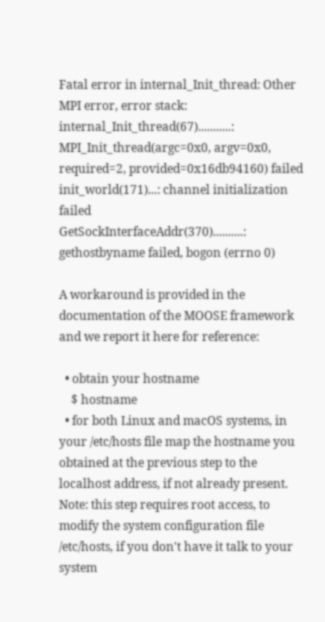Fatal error in internal_Init_thread: Other MPI error, error stack:
internal_Init_thread(67)...........: MPI_Init_thread(argc=0x0, argv=0x0, required=2, provided=0x16db94160) failed
init_world(171)...: channel initialization failed
GetSockInterfaceAddr(370)..........: gethostbyname failed, bogon (errno 0)

A workaround is provided in the documentation of the MOOSE framework and we report it here for reference:

  • obtain your hostname
    $ hostname
  • for both Linux and macOS systems, in your /etc/hosts file map the hostname you obtained at the previous step to the localhost address, if not already present. Note: this step requires root access, to modify the system configuration file /etc/hosts, if you don't have it talk to your system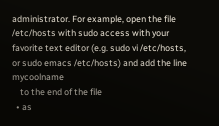administrator. For example, open the file /etc/hosts with sudo access with your favorite text editor (e.g. sudo vi /etc/hosts, or sudo emacs /etc/hosts) and add the line  mycoolname
    to the end of the file
  • as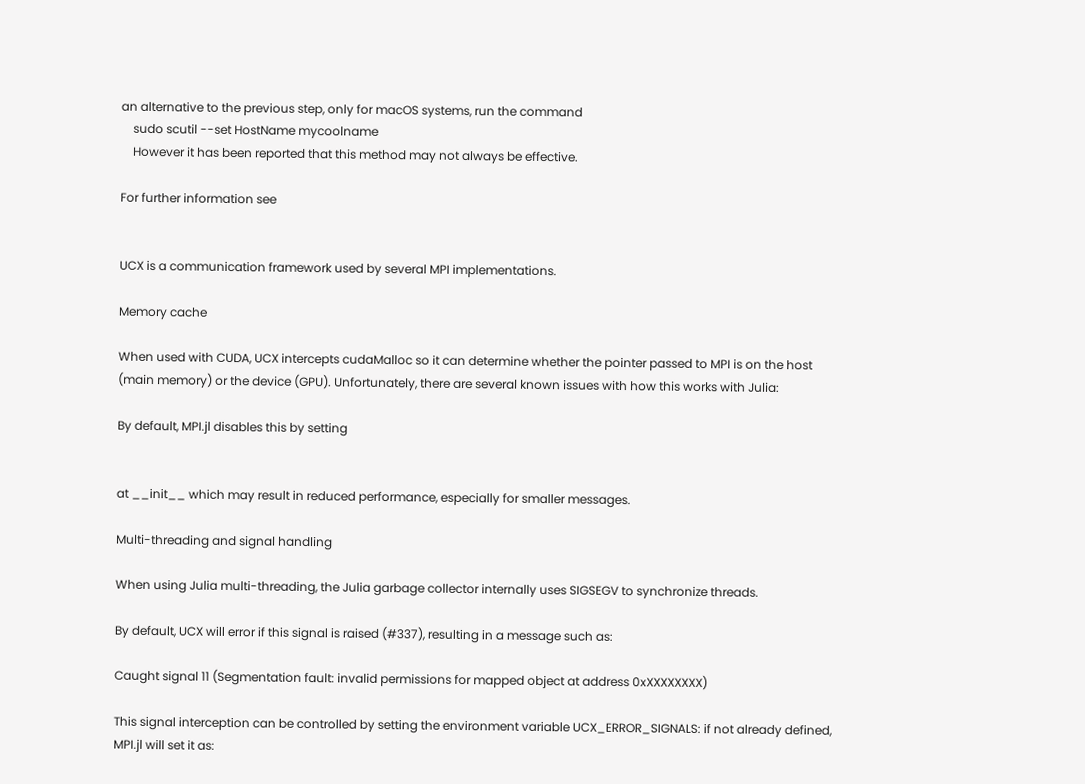an alternative to the previous step, only for macOS systems, run the command
    sudo scutil --set HostName mycoolname
    However it has been reported that this method may not always be effective.

For further information see


UCX is a communication framework used by several MPI implementations.

Memory cache

When used with CUDA, UCX intercepts cudaMalloc so it can determine whether the pointer passed to MPI is on the host (main memory) or the device (GPU). Unfortunately, there are several known issues with how this works with Julia:

By default, MPI.jl disables this by setting


at __init__ which may result in reduced performance, especially for smaller messages.

Multi-threading and signal handling

When using Julia multi-threading, the Julia garbage collector internally uses SIGSEGV to synchronize threads.

By default, UCX will error if this signal is raised (#337), resulting in a message such as:

Caught signal 11 (Segmentation fault: invalid permissions for mapped object at address 0xXXXXXXXX)

This signal interception can be controlled by setting the environment variable UCX_ERROR_SIGNALS: if not already defined, MPI.jl will set it as: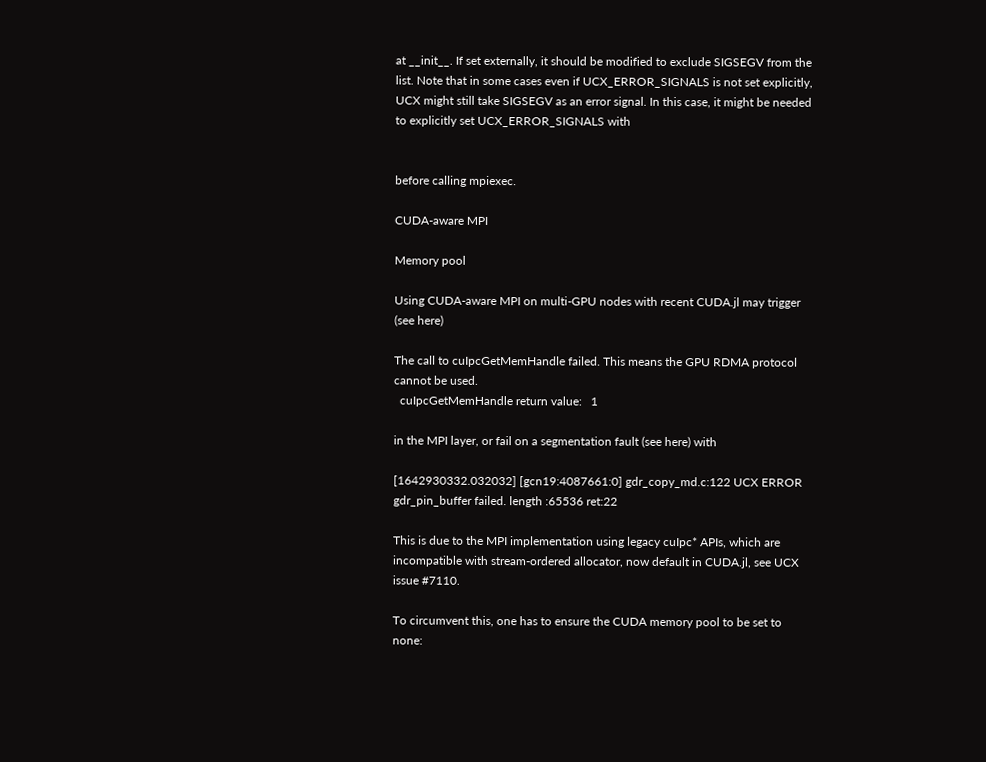at __init__. If set externally, it should be modified to exclude SIGSEGV from the list. Note that in some cases even if UCX_ERROR_SIGNALS is not set explicitly, UCX might still take SIGSEGV as an error signal. In this case, it might be needed to explicitly set UCX_ERROR_SIGNALS with


before calling mpiexec.

CUDA-aware MPI

Memory pool

Using CUDA-aware MPI on multi-GPU nodes with recent CUDA.jl may trigger (see here)

The call to cuIpcGetMemHandle failed. This means the GPU RDMA protocol
cannot be used.
  cuIpcGetMemHandle return value:   1

in the MPI layer, or fail on a segmentation fault (see here) with

[1642930332.032032] [gcn19:4087661:0] gdr_copy_md.c:122 UCX ERROR gdr_pin_buffer failed. length :65536 ret:22

This is due to the MPI implementation using legacy cuIpc* APIs, which are incompatible with stream-ordered allocator, now default in CUDA.jl, see UCX issue #7110.

To circumvent this, one has to ensure the CUDA memory pool to be set to none: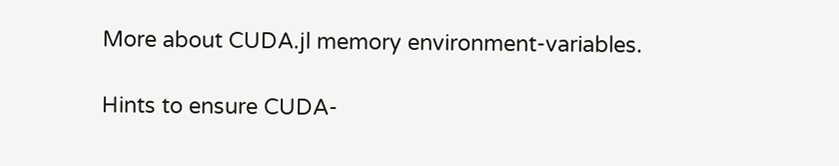More about CUDA.jl memory environment-variables.

Hints to ensure CUDA-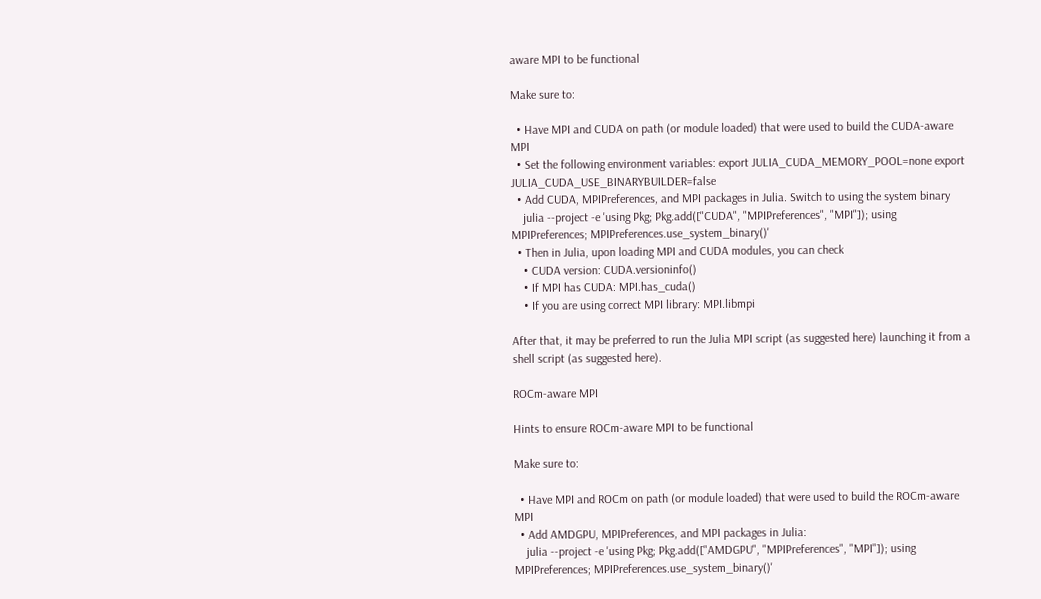aware MPI to be functional

Make sure to:

  • Have MPI and CUDA on path (or module loaded) that were used to build the CUDA-aware MPI
  • Set the following environment variables: export JULIA_CUDA_MEMORY_POOL=none export JULIA_CUDA_USE_BINARYBUILDER=false
  • Add CUDA, MPIPreferences, and MPI packages in Julia. Switch to using the system binary
    julia --project -e 'using Pkg; Pkg.add(["CUDA", "MPIPreferences", "MPI"]); using MPIPreferences; MPIPreferences.use_system_binary()'
  • Then in Julia, upon loading MPI and CUDA modules, you can check
    • CUDA version: CUDA.versioninfo()
    • If MPI has CUDA: MPI.has_cuda()
    • If you are using correct MPI library: MPI.libmpi

After that, it may be preferred to run the Julia MPI script (as suggested here) launching it from a shell script (as suggested here).

ROCm-aware MPI

Hints to ensure ROCm-aware MPI to be functional

Make sure to:

  • Have MPI and ROCm on path (or module loaded) that were used to build the ROCm-aware MPI
  • Add AMDGPU, MPIPreferences, and MPI packages in Julia:
    julia --project -e 'using Pkg; Pkg.add(["AMDGPU", "MPIPreferences", "MPI"]); using MPIPreferences; MPIPreferences.use_system_binary()'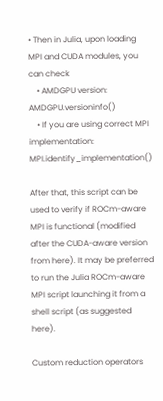• Then in Julia, upon loading MPI and CUDA modules, you can check
    • AMDGPU version: AMDGPU.versioninfo()
    • If you are using correct MPI implementation: MPI.identify_implementation()

After that, this script can be used to verify if ROCm-aware MPI is functional (modified after the CUDA-aware version from here). It may be preferred to run the Julia ROCm-aware MPI script launching it from a shell script (as suggested here).

Custom reduction operators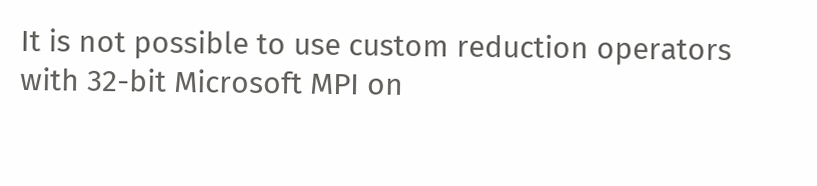It is not possible to use custom reduction operators with 32-bit Microsoft MPI on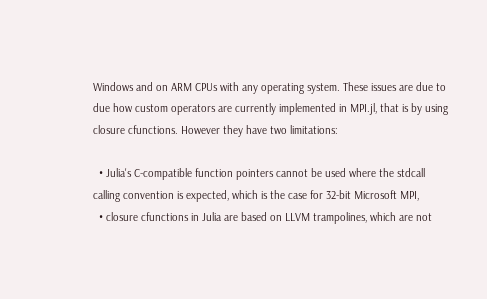Windows and on ARM CPUs with any operating system. These issues are due to due how custom operators are currently implemented in MPI.jl, that is by using closure cfunctions. However they have two limitations:

  • Julia's C-compatible function pointers cannot be used where the stdcall calling convention is expected, which is the case for 32-bit Microsoft MPI,
  • closure cfunctions in Julia are based on LLVM trampolines, which are not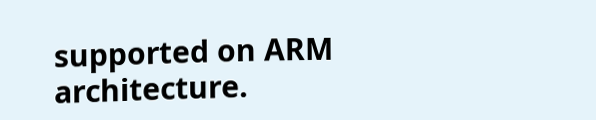supported on ARM architecture.